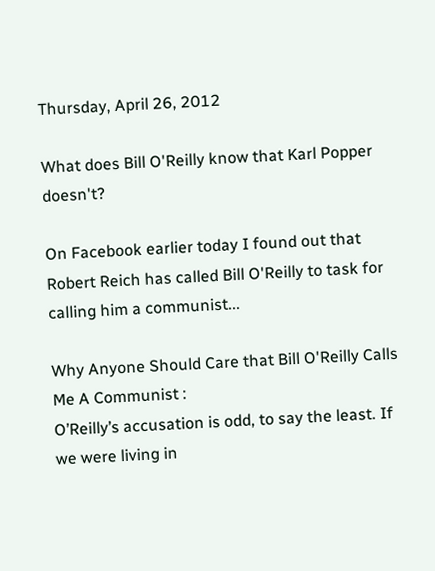Thursday, April 26, 2012

What does Bill O'Reilly know that Karl Popper doesn't?

On Facebook earlier today I found out that Robert Reich has called Bill O'Reilly to task for calling him a communist...

Why Anyone Should Care that Bill O'Reilly Calls Me A Communist :
O’Reilly’s accusation is odd, to say the least. If we were living in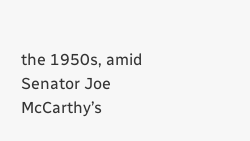the 1950s, amid Senator Joe McCarthy’s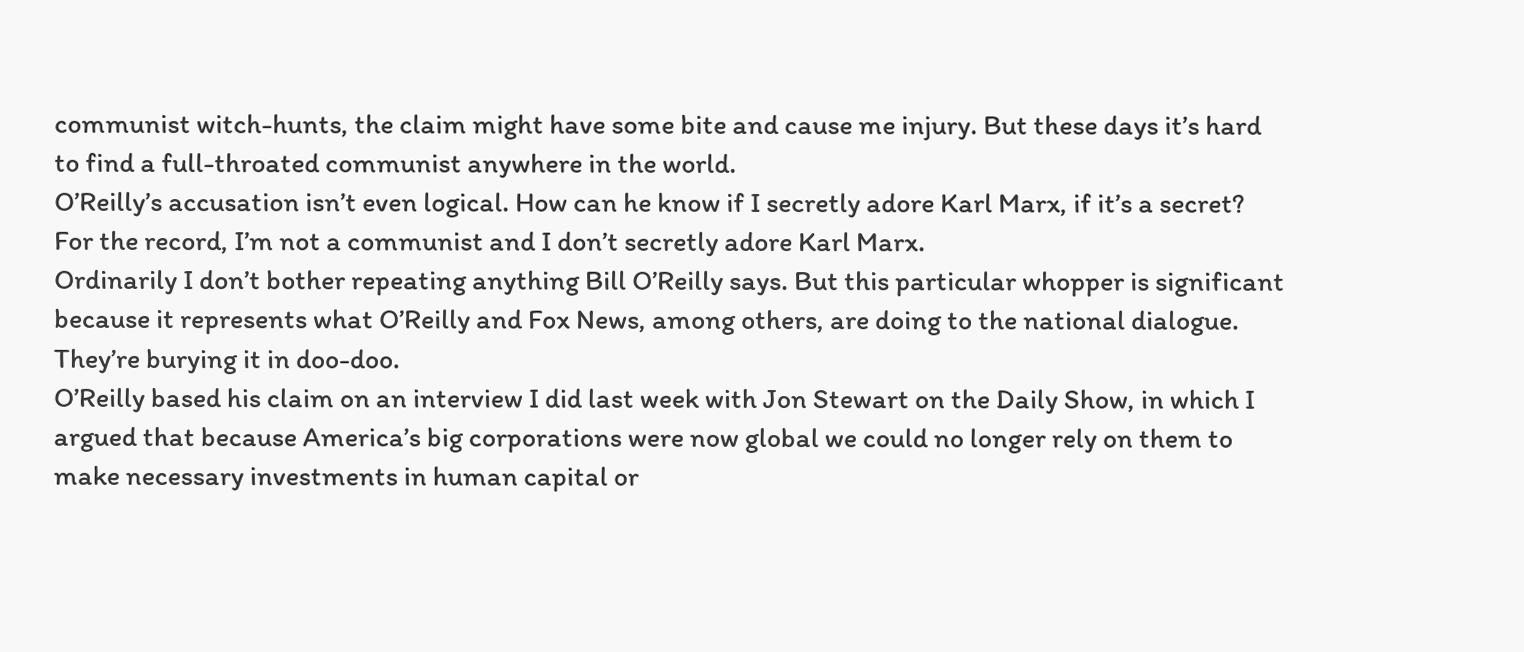communist witch-hunts, the claim might have some bite and cause me injury. But these days it’s hard to find a full-throated communist anywhere in the world.
O’Reilly’s accusation isn’t even logical. How can he know if I secretly adore Karl Marx, if it’s a secret?
For the record, I’m not a communist and I don’t secretly adore Karl Marx.
Ordinarily I don’t bother repeating anything Bill O’Reilly says. But this particular whopper is significant because it represents what O’Reilly and Fox News, among others, are doing to the national dialogue.
They’re burying it in doo-doo.
O’Reilly based his claim on an interview I did last week with Jon Stewart on the Daily Show, in which I argued that because America’s big corporations were now global we could no longer rely on them to make necessary investments in human capital or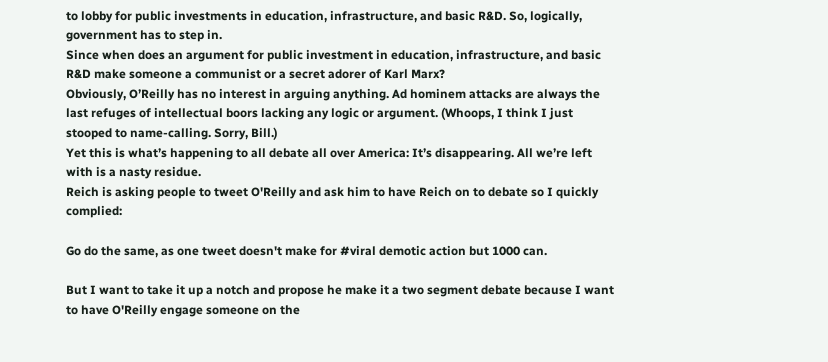to lobby for public investments in education, infrastructure, and basic R&D. So, logically, government has to step in.
Since when does an argument for public investment in education, infrastructure, and basic R&D make someone a communist or a secret adorer of Karl Marx?
Obviously, O’Reilly has no interest in arguing anything. Ad hominem attacks are always the last refuges of intellectual boors lacking any logic or argument. (Whoops, I think I just stooped to name-calling. Sorry, Bill.)
Yet this is what’s happening to all debate all over America: It’s disappearing. All we’re left with is a nasty residue.
Reich is asking people to tweet O'Reilly and ask him to have Reich on to debate so I quickly complied:

Go do the same, as one tweet doesn't make for #viral demotic action but 1000 can.

But I want to take it up a notch and propose he make it a two segment debate because I want to have O'Reilly engage someone on the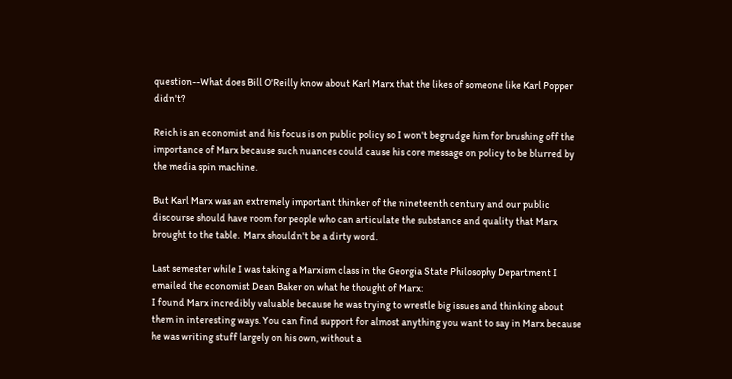question--What does Bill O'Reilly know about Karl Marx that the likes of someone like Karl Popper didn't?

Reich is an economist and his focus is on public policy so I won't begrudge him for brushing off the importance of Marx because such nuances could cause his core message on policy to be blurred by the media spin machine.

But Karl Marx was an extremely important thinker of the nineteenth century and our public discourse should have room for people who can articulate the substance and quality that Marx brought to the table.  Marx shouldn't be a dirty word.

Last semester while I was taking a Marxism class in the Georgia State Philosophy Department I emailed the economist Dean Baker on what he thought of Marx:
I found Marx incredibly valuable because he was trying to wrestle big issues and thinking about them in interesting ways. You can find support for almost anything you want to say in Marx because he was writing stuff largely on his own, without a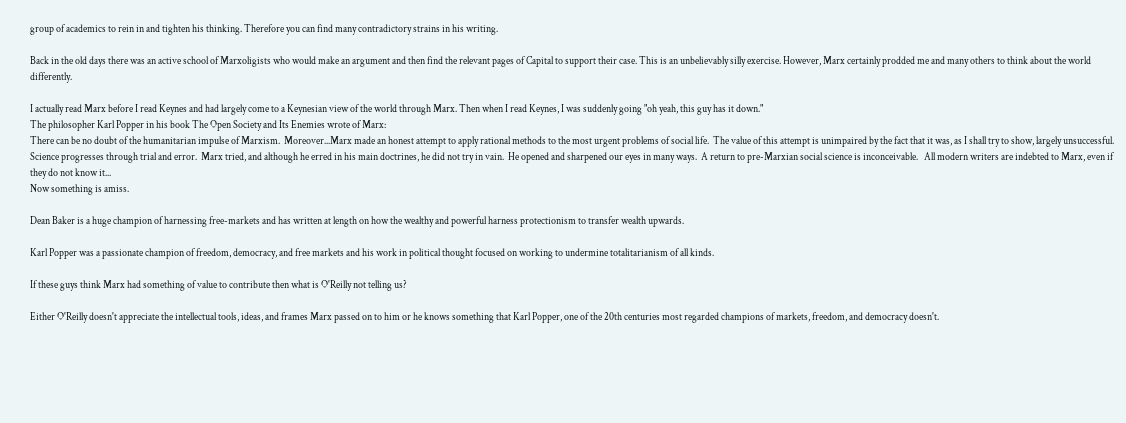group of academics to rein in and tighten his thinking. Therefore you can find many contradictory strains in his writing.

Back in the old days there was an active school of Marxoligists who would make an argument and then find the relevant pages of Capital to support their case. This is an unbelievably silly exercise. However, Marx certainly prodded me and many others to think about the world differently.

I actually read Marx before I read Keynes and had largely come to a Keynesian view of the world through Marx. Then when I read Keynes, I was suddenly going "oh yeah, this guy has it down."
The philosopher Karl Popper in his book The Open Society and Its Enemies wrote of Marx:
There can be no doubt of the humanitarian impulse of Marxism.  Moreover...Marx made an honest attempt to apply rational methods to the most urgent problems of social life.  The value of this attempt is unimpaired by the fact that it was, as I shall try to show, largely unsuccessful.  Science progresses through trial and error.  Marx tried, and although he erred in his main doctrines, he did not try in vain.  He opened and sharpened our eyes in many ways.  A return to pre-Marxian social science is inconceivable.   All modern writers are indebted to Marx, even if they do not know it...
Now something is amiss.

Dean Baker is a huge champion of harnessing free-markets and has written at length on how the wealthy and powerful harness protectionism to transfer wealth upwards.

Karl Popper was a passionate champion of freedom, democracy, and free markets and his work in political thought focused on working to undermine totalitarianism of all kinds.

If these guys think Marx had something of value to contribute then what is O'Reilly not telling us?

Either O'Reilly doesn't appreciate the intellectual tools, ideas, and frames Marx passed on to him or he knows something that Karl Popper, one of the 20th centuries most regarded champions of markets, freedom, and democracy doesn't.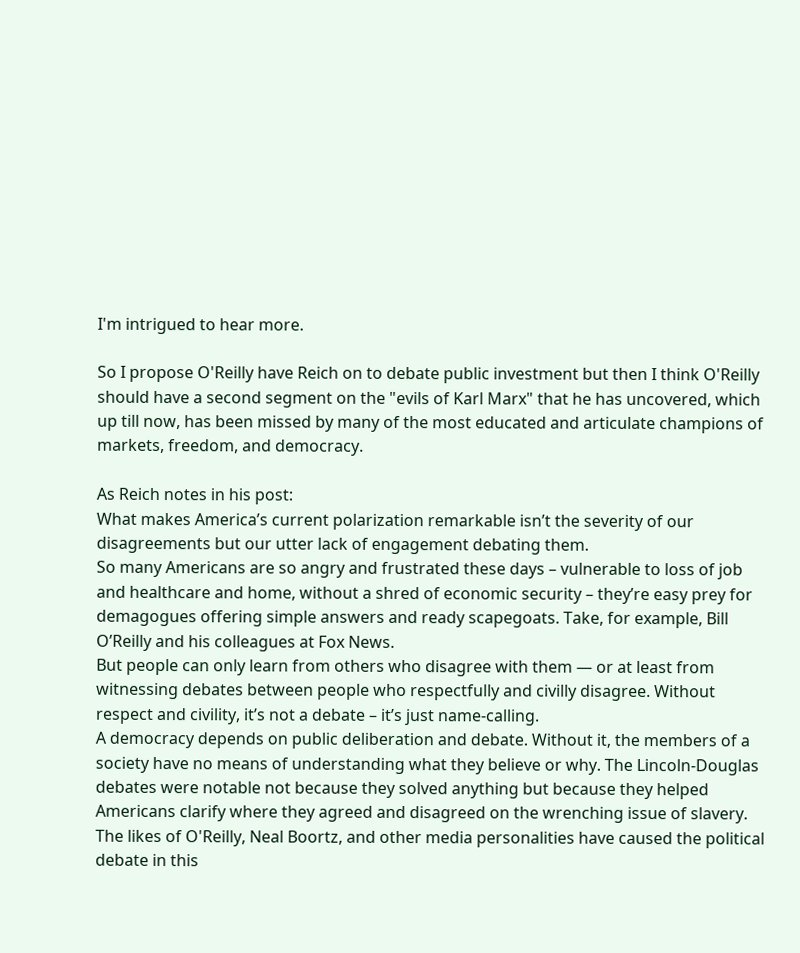I'm intrigued to hear more.

So I propose O'Reilly have Reich on to debate public investment but then I think O'Reilly should have a second segment on the "evils of Karl Marx" that he has uncovered, which up till now, has been missed by many of the most educated and articulate champions of markets, freedom, and democracy.

As Reich notes in his post:
What makes America’s current polarization remarkable isn’t the severity of our disagreements but our utter lack of engagement debating them.
So many Americans are so angry and frustrated these days – vulnerable to loss of job and healthcare and home, without a shred of economic security – they’re easy prey for demagogues offering simple answers and ready scapegoats. Take, for example, Bill O’Reilly and his colleagues at Fox News.
But people can only learn from others who disagree with them — or at least from witnessing debates between people who respectfully and civilly disagree. Without respect and civility, it’s not a debate – it’s just name-calling.
A democracy depends on public deliberation and debate. Without it, the members of a society have no means of understanding what they believe or why. The Lincoln-Douglas debates were notable not because they solved anything but because they helped Americans clarify where they agreed and disagreed on the wrenching issue of slavery.
The likes of O'Reilly, Neal Boortz, and other media personalities have caused the political debate in this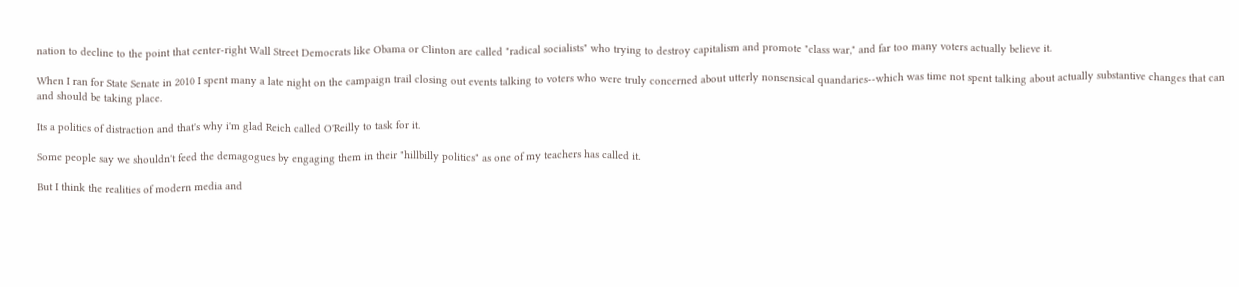nation to decline to the point that center-right Wall Street Democrats like Obama or Clinton are called "radical socialists" who trying to destroy capitalism and promote "class war," and far too many voters actually believe it.

When I ran for State Senate in 2010 I spent many a late night on the campaign trail closing out events talking to voters who were truly concerned about utterly nonsensical quandaries--which was time not spent talking about actually substantive changes that can and should be taking place.

Its a politics of distraction and that's why i'm glad Reich called O'Reilly to task for it.

Some people say we shouldn't feed the demagogues by engaging them in their "hillbilly politics" as one of my teachers has called it.

But I think the realities of modern media and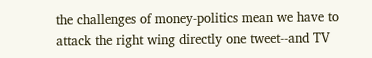the challenges of money-politics mean we have to attack the right wing directly one tweet--and TV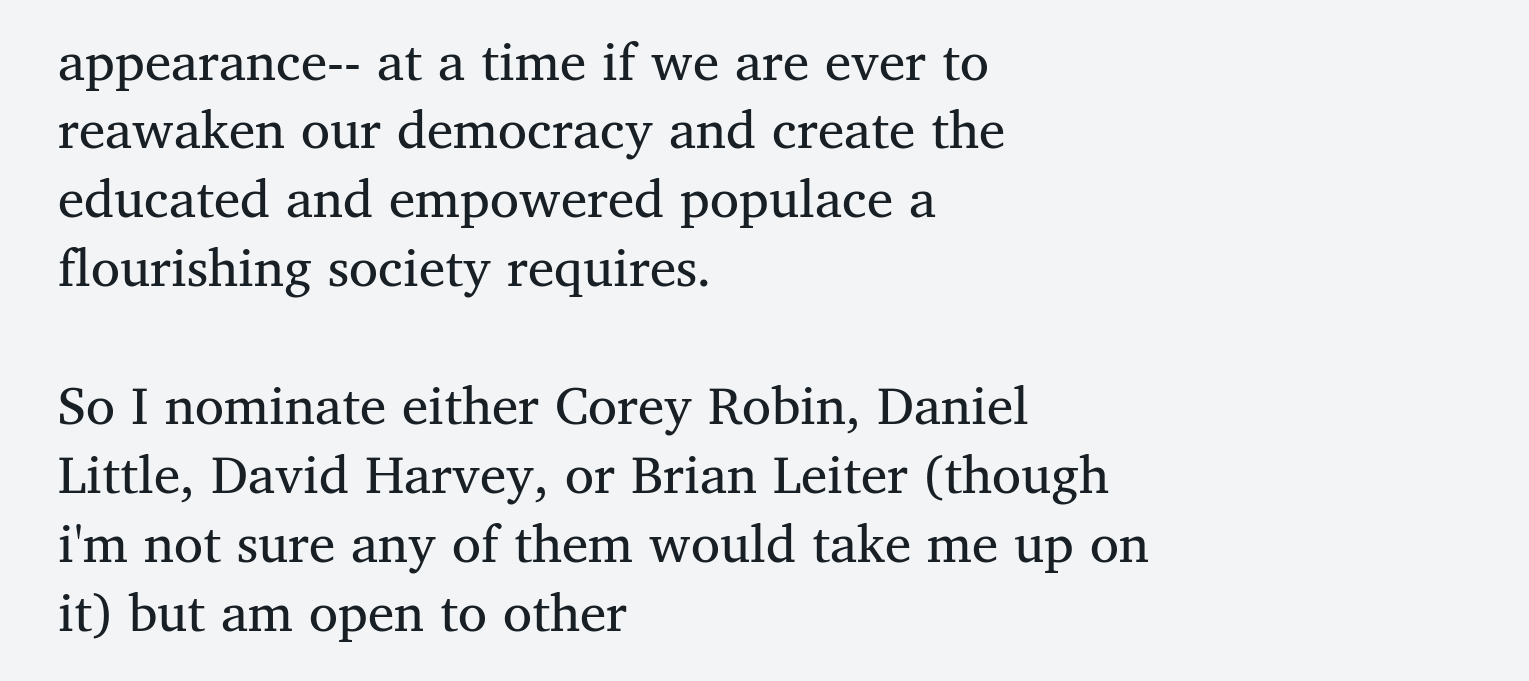appearance-- at a time if we are ever to reawaken our democracy and create the educated and empowered populace a flourishing society requires.

So I nominate either Corey Robin, Daniel Little, David Harvey, or Brian Leiter (though i'm not sure any of them would take me up on it) but am open to other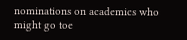nominations on academics who might go toe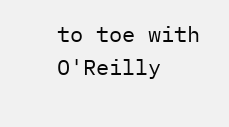to toe with O'Reilly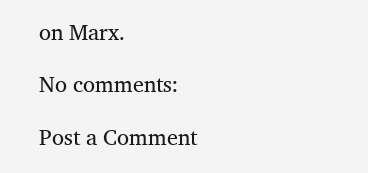on Marx.

No comments:

Post a Comment